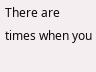There are times when you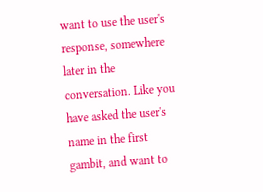want to use the user's response, somewhere later in the
conversation. Like you have asked the user's name in the first gambit, and want to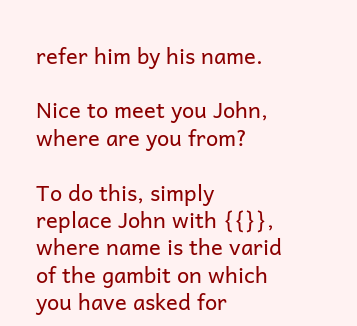refer him by his name.

Nice to meet you John, where are you from?

To do this, simply replace John with {{}}, where name is the varid of the gambit on which you have asked for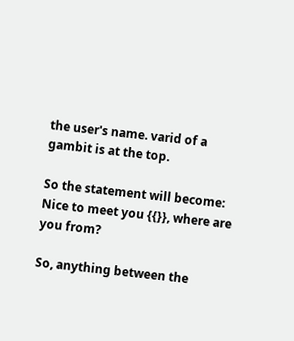the user's name. varid of a gambit is at the top.

So the statement will become:
Nice to meet you {{}}, where are you from?

So, anything between the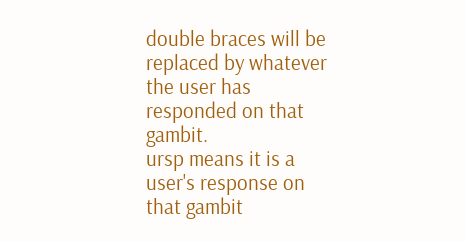double braces will be replaced by whatever the user has responded on that gambit.
ursp means it is a user's response on that gambit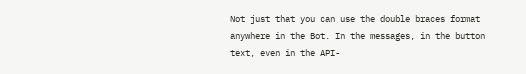Not just that you can use the double braces format anywhere in the Bot. In the messages, in the button text, even in the API-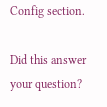Config section.

Did this answer your question?